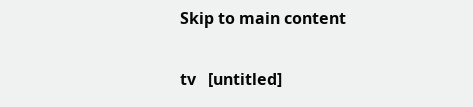Skip to main content

tv   [untitled]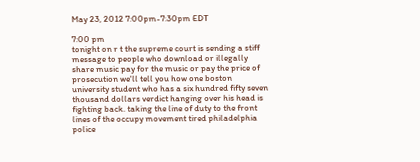May 23, 2012 7:00pm-7:30pm EDT

7:00 pm
tonight on r t the supreme court is sending a stiff message to people who download or illegally share music pay for the music or pay the price of prosecution we'll tell you how one boston university student who has a six hundred fifty seven thousand dollars verdict hanging over his head is fighting back. taking the line of duty to the front lines of the occupy movement tired philadelphia police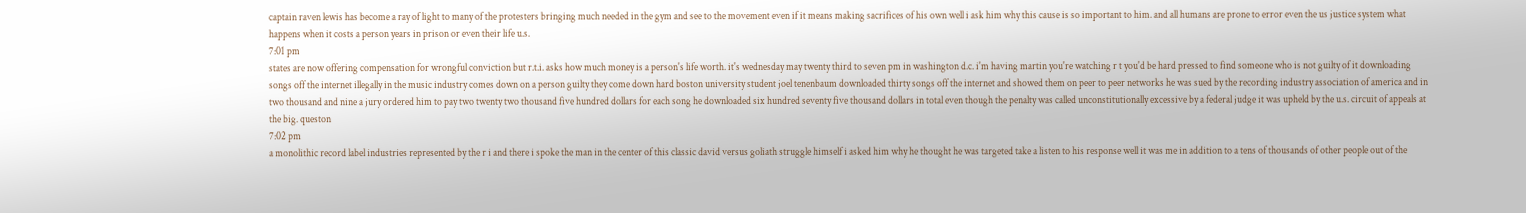captain raven lewis has become a ray of light to many of the protesters bringing much needed in the gym and see to the movement even if it means making sacrifices of his own well i ask him why this cause is so important to him. and all humans are prone to error even the us justice system what happens when it costs a person years in prison or even their life u.s.
7:01 pm
states are now offering compensation for wrongful conviction but r.t.i. asks how much money is a person's life worth. it's wednesday may twenty third to seven pm in washington d.c. i'm having martin you're watching r t you'd be hard pressed to find someone who is not guilty of it downloading songs off the internet illegally in the music industry comes down on a person guilty they come down hard boston university student joel tenenbaum downloaded thirty songs off the internet and showed them on peer to peer networks he was sued by the recording industry association of america and in two thousand and nine a jury ordered him to pay two twenty two thousand five hundred dollars for each song he downloaded six hundred seventy five thousand dollars in total even though the penalty was called unconstitutionally excessive by a federal judge it was upheld by the u.s. circuit of appeals at the big. queston
7:02 pm
a monolithic record label industries represented by the r i and there i spoke the man in the center of this classic david versus goliath struggle himself i asked him why he thought he was targeted take a listen to his response well it was me in addition to a tens of thousands of other people out of the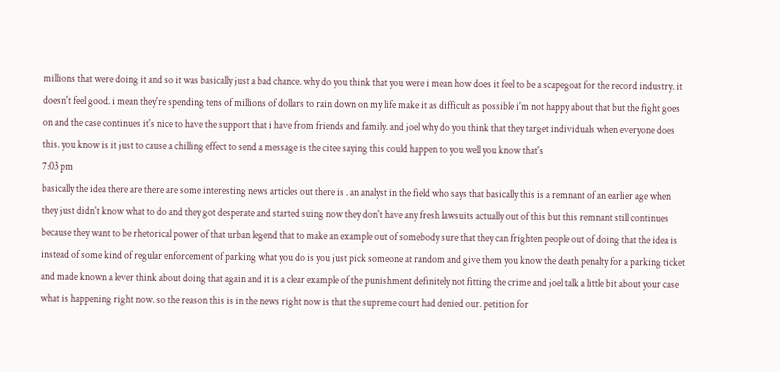millions that were doing it and so it was basically just a bad chance. why do you think that you were i mean how does it feel to be a scapegoat for the record industry. it doesn't feel good. i mean they're spending tens of millions of dollars to rain down on my life make it as difficult as possible i'm not happy about that but the fight goes on and the case continues it's nice to have the support that i have from friends and family. and joel why do you think that they target individuals when everyone does this. you know is it just to cause a chilling effect to send a message is the citee saying this could happen to you well you know that's
7:03 pm
basically the idea there are there are some interesting news articles out there is . an analyst in the field who says that basically this is a remnant of an earlier age when they just didn't know what to do and they got desperate and started suing now they don't have any fresh lawsuits actually out of this but this remnant still continues because they want to be rhetorical power of that urban legend that to make an example out of somebody sure that they can frighten people out of doing that the idea is instead of some kind of regular enforcement of parking what you do is you just pick someone at random and give them you know the death penalty for a parking ticket and made known a lever think about doing that again and it is a clear example of the punishment definitely not fitting the crime and joel talk a little bit about your case what is happening right now. so the reason this is in the news right now is that the supreme court had denied our. petition for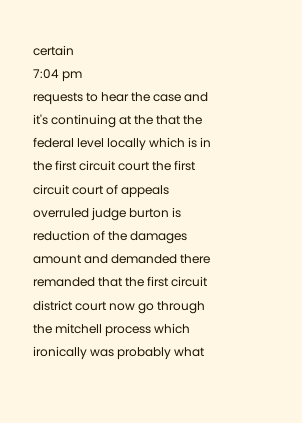certain
7:04 pm
requests to hear the case and it's continuing at the that the federal level locally which is in the first circuit court the first circuit court of appeals overruled judge burton is reduction of the damages amount and demanded there remanded that the first circuit district court now go through the mitchell process which ironically was probably what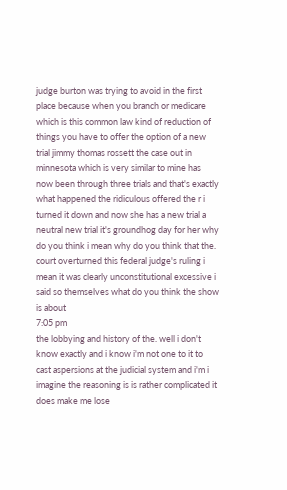judge burton was trying to avoid in the first place because when you branch or medicare which is this common law kind of reduction of things you have to offer the option of a new trial jimmy thomas rossett the case out in minnesota which is very similar to mine has now been through three trials and that's exactly what happened the ridiculous offered the r i turned it down and now she has a new trial a neutral new trial it's groundhog day for her why do you think i mean why do you think that the. court overturned this federal judge's ruling i mean it was clearly unconstitutional excessive i said so themselves what do you think the show is about
7:05 pm
the lobbying and history of the. well i don't know exactly and i know i'm not one to it to cast aspersions at the judicial system and i'm i imagine the reasoning is is rather complicated it does make me lose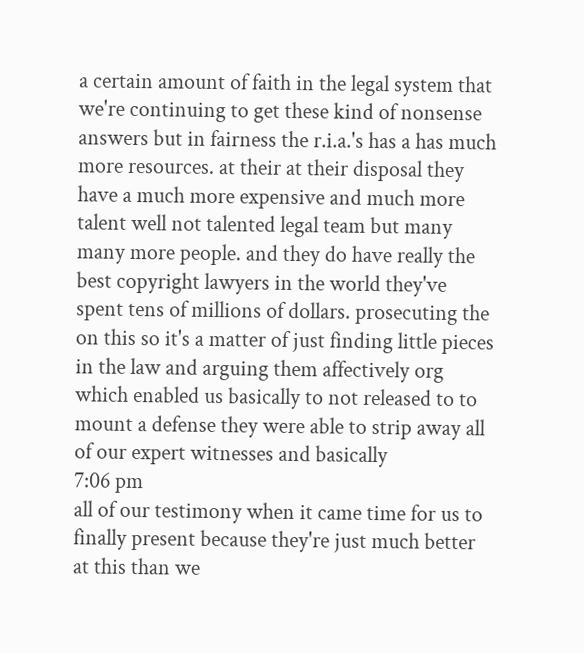a certain amount of faith in the legal system that we're continuing to get these kind of nonsense answers but in fairness the r.i.a.'s has a has much more resources. at their at their disposal they have a much more expensive and much more talent well not talented legal team but many many more people. and they do have really the best copyright lawyers in the world they've spent tens of millions of dollars. prosecuting the on this so it's a matter of just finding little pieces in the law and arguing them affectively org which enabled us basically to not released to to mount a defense they were able to strip away all of our expert witnesses and basically
7:06 pm
all of our testimony when it came time for us to finally present because they're just much better at this than we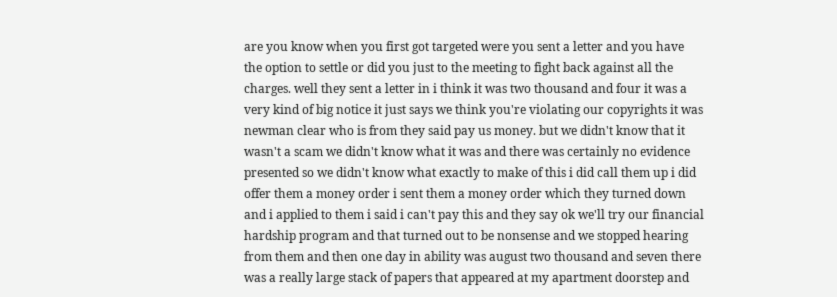are you know when you first got targeted were you sent a letter and you have the option to settle or did you just to the meeting to fight back against all the charges. well they sent a letter in i think it was two thousand and four it was a very kind of big notice it just says we think you're violating our copyrights it was newman clear who is from they said pay us money. but we didn't know that it wasn't a scam we didn't know what it was and there was certainly no evidence presented so we didn't know what exactly to make of this i did call them up i did offer them a money order i sent them a money order which they turned down and i applied to them i said i can't pay this and they say ok we'll try our financial hardship program and that turned out to be nonsense and we stopped hearing from them and then one day in ability was august two thousand and seven there was a really large stack of papers that appeared at my apartment doorstep and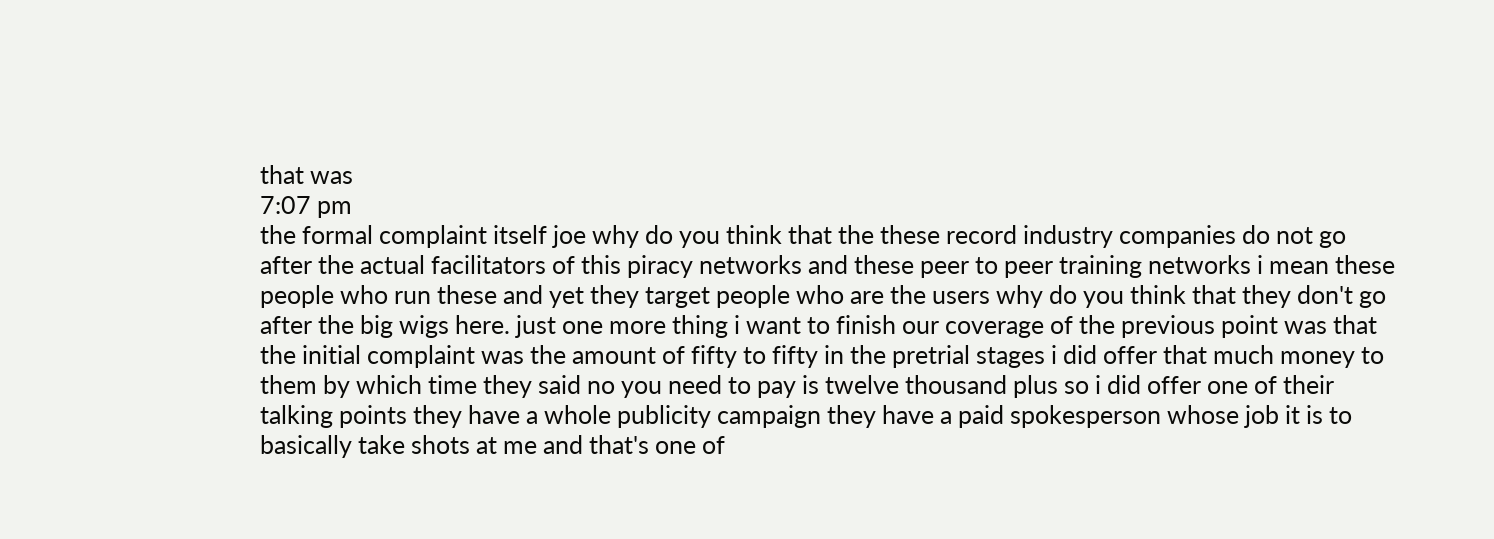that was
7:07 pm
the formal complaint itself joe why do you think that the these record industry companies do not go after the actual facilitators of this piracy networks and these peer to peer training networks i mean these people who run these and yet they target people who are the users why do you think that they don't go after the big wigs here. just one more thing i want to finish our coverage of the previous point was that the initial complaint was the amount of fifty to fifty in the pretrial stages i did offer that much money to them by which time they said no you need to pay is twelve thousand plus so i did offer one of their talking points they have a whole publicity campaign they have a paid spokesperson whose job it is to basically take shots at me and that's one of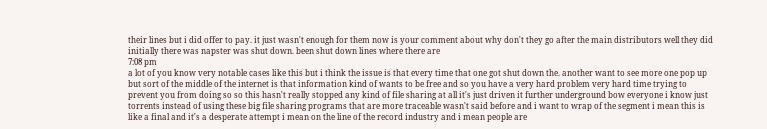their lines but i did offer to pay. it just wasn't enough for them now is your comment about why don't they go after the main distributors well they did initially there was napster was shut down. been shut down lines where there are
7:08 pm
a lot of you know very notable cases like this but i think the issue is that every time that one got shut down the. another want to see more one pop up but sort of the middle of the internet is that information kind of wants to be free and so you have a very hard problem very hard time trying to prevent you from doing so so this hasn't really stopped any kind of file sharing at all it's just driven it further underground bow everyone i know just torrents instead of using these big file sharing programs that are more traceable wasn't said before and i want to wrap of the segment i mean this is like a final and it's a desperate attempt i mean on the line of the record industry and i mean people are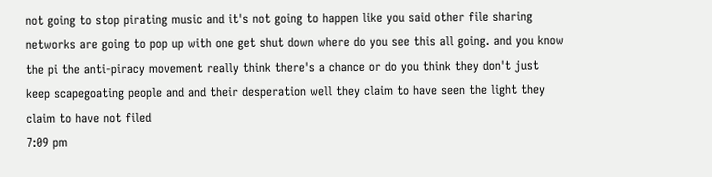not going to stop pirating music and it's not going to happen like you said other file sharing networks are going to pop up with one get shut down where do you see this all going. and you know the pi the anti-piracy movement really think there's a chance or do you think they don't just keep scapegoating people and and their desperation well they claim to have seen the light they claim to have not filed
7:09 pm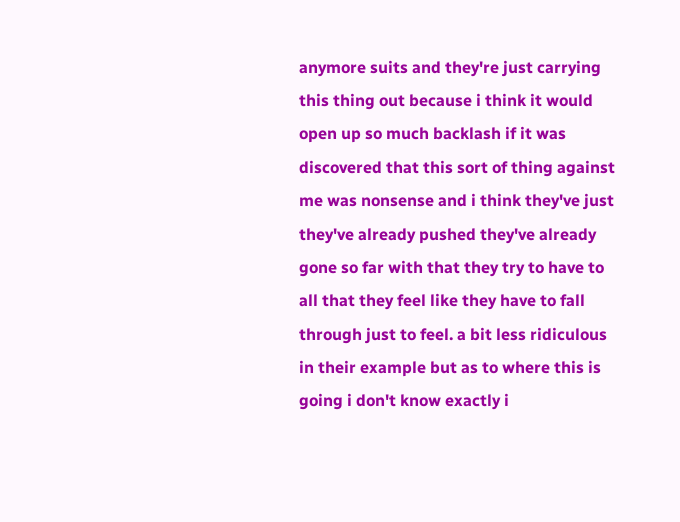anymore suits and they're just carrying this thing out because i think it would open up so much backlash if it was discovered that this sort of thing against me was nonsense and i think they've just they've already pushed they've already gone so far with that they try to have to all that they feel like they have to fall through just to feel. a bit less ridiculous in their example but as to where this is going i don't know exactly i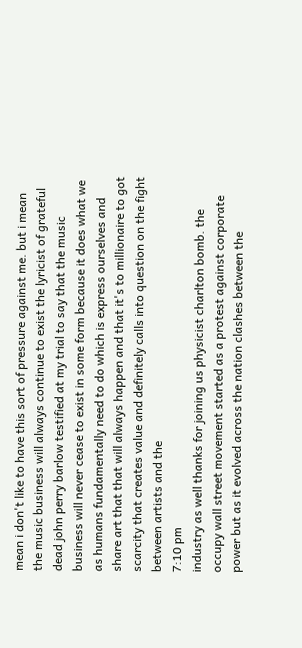mean i don't like to have this sort of pressure against me. but i mean the music business will always continue to exist the lyricist of grateful dead john perry barlow testified at my trial to say that the music business will never cease to exist in some form because it does what we as humans fundamentally need to do which is express ourselves and share art that that will always happen and that it's to millionaire to got scarcity that creates value and definitely calls into question on the fight between artists and the
7:10 pm
industry as well thanks for joining us physicist charlton bomb. the occupy wall street movement started as a protest against corporate power but as it evolved across the nation clashes between the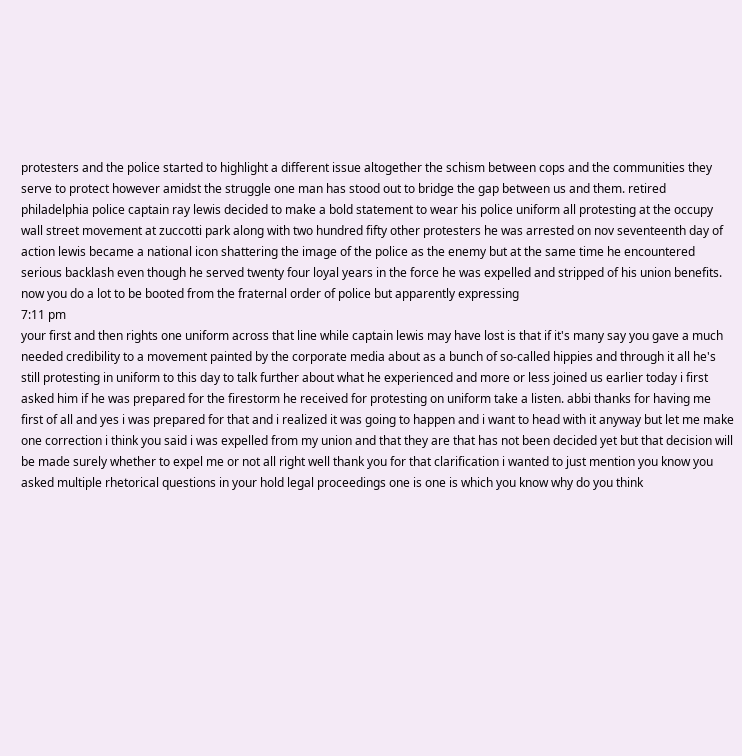protesters and the police started to highlight a different issue altogether the schism between cops and the communities they serve to protect however amidst the struggle one man has stood out to bridge the gap between us and them. retired philadelphia police captain ray lewis decided to make a bold statement to wear his police uniform all protesting at the occupy wall street movement at zuccotti park along with two hundred fifty other protesters he was arrested on nov seventeenth day of action lewis became a national icon shattering the image of the police as the enemy but at the same time he encountered serious backlash even though he served twenty four loyal years in the force he was expelled and stripped of his union benefits. now you do a lot to be booted from the fraternal order of police but apparently expressing
7:11 pm
your first and then rights one uniform across that line while captain lewis may have lost is that if it's many say you gave a much needed credibility to a movement painted by the corporate media about as a bunch of so-called hippies and through it all he's still protesting in uniform to this day to talk further about what he experienced and more or less joined us earlier today i first asked him if he was prepared for the firestorm he received for protesting on uniform take a listen. abbi thanks for having me first of all and yes i was prepared for that and i realized it was going to happen and i want to head with it anyway but let me make one correction i think you said i was expelled from my union and that they are that has not been decided yet but that decision will be made surely whether to expel me or not all right well thank you for that clarification i wanted to just mention you know you asked multiple rhetorical questions in your hold legal proceedings one is one is which you know why do you think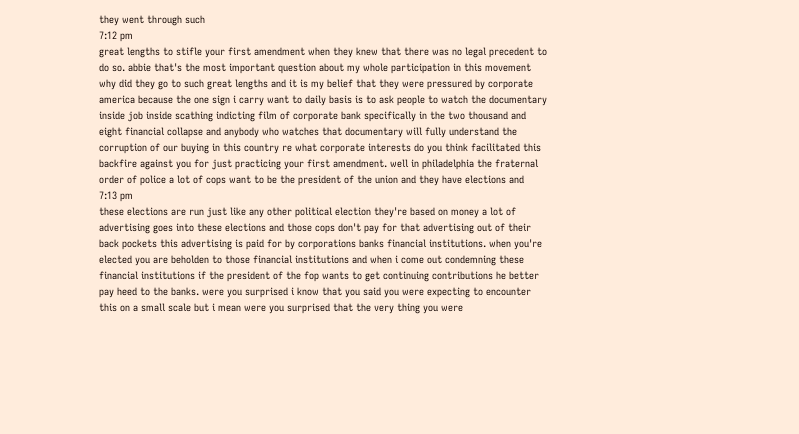they went through such
7:12 pm
great lengths to stifle your first amendment when they knew that there was no legal precedent to do so. abbie that's the most important question about my whole participation in this movement why did they go to such great lengths and it is my belief that they were pressured by corporate america because the one sign i carry want to daily basis is to ask people to watch the documentary inside job inside scathing indicting film of corporate bank specifically in the two thousand and eight financial collapse and anybody who watches that documentary will fully understand the corruption of our buying in this country re what corporate interests do you think facilitated this backfire against you for just practicing your first amendment. well in philadelphia the fraternal order of police a lot of cops want to be the president of the union and they have elections and
7:13 pm
these elections are run just like any other political election they're based on money a lot of advertising goes into these elections and those cops don't pay for that advertising out of their back pockets this advertising is paid for by corporations banks financial institutions. when you're elected you are beholden to those financial institutions and when i come out condemning these financial institutions if the president of the fop wants to get continuing contributions he better pay heed to the banks. were you surprised i know that you said you were expecting to encounter this on a small scale but i mean were you surprised that the very thing you were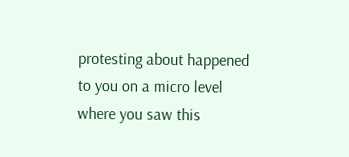protesting about happened to you on a micro level where you saw this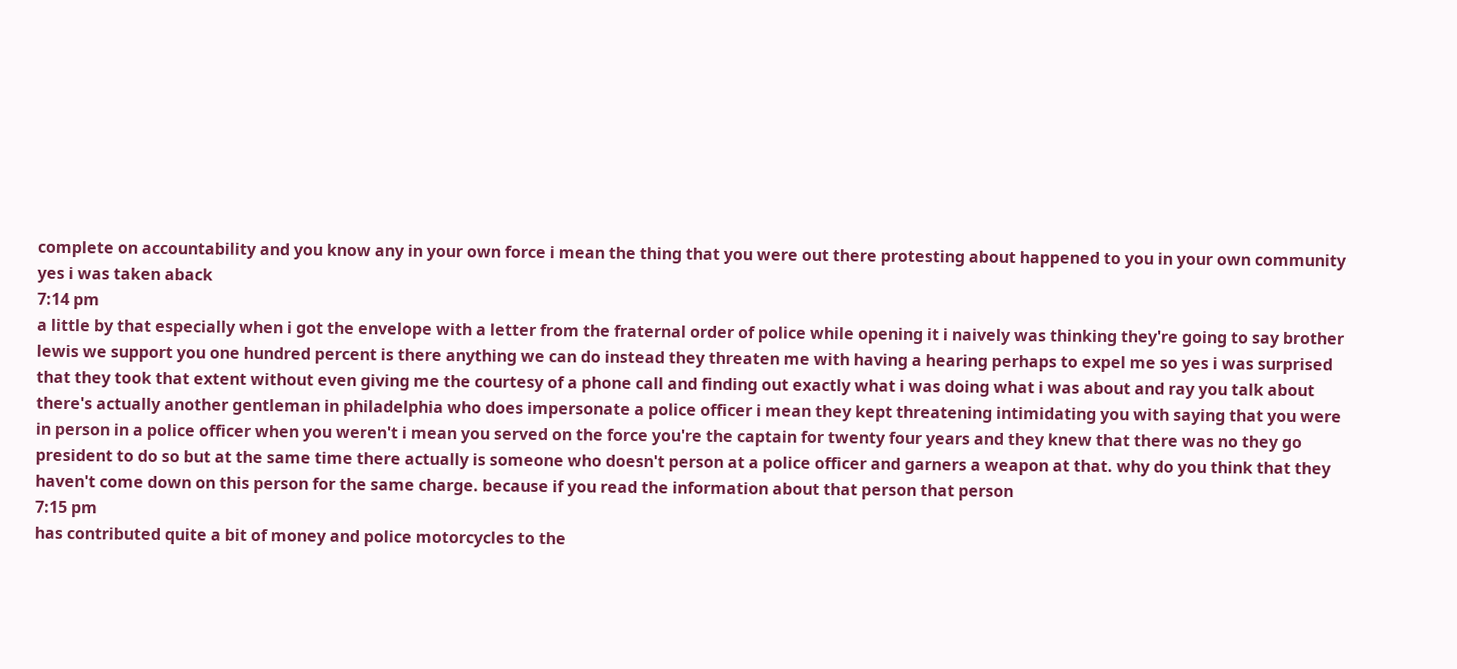complete on accountability and you know any in your own force i mean the thing that you were out there protesting about happened to you in your own community yes i was taken aback
7:14 pm
a little by that especially when i got the envelope with a letter from the fraternal order of police while opening it i naively was thinking they're going to say brother lewis we support you one hundred percent is there anything we can do instead they threaten me with having a hearing perhaps to expel me so yes i was surprised that they took that extent without even giving me the courtesy of a phone call and finding out exactly what i was doing what i was about and ray you talk about there's actually another gentleman in philadelphia who does impersonate a police officer i mean they kept threatening intimidating you with saying that you were in person in a police officer when you weren't i mean you served on the force you're the captain for twenty four years and they knew that there was no they go president to do so but at the same time there actually is someone who doesn't person at a police officer and garners a weapon at that. why do you think that they haven't come down on this person for the same charge. because if you read the information about that person that person
7:15 pm
has contributed quite a bit of money and police motorcycles to the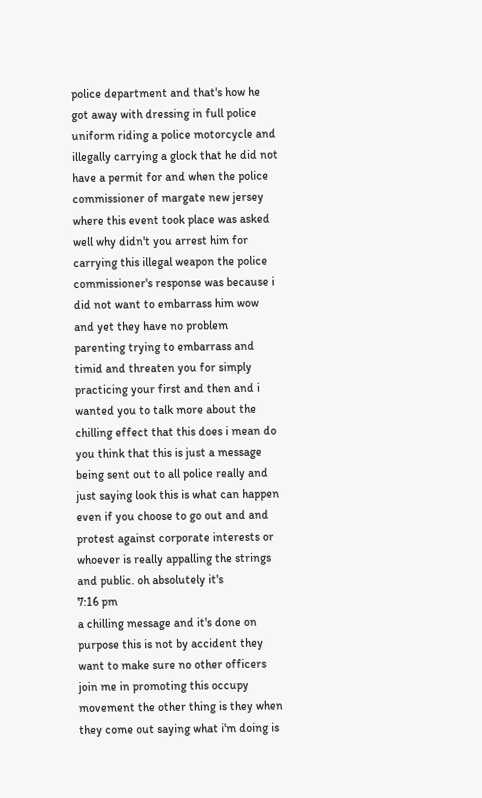police department and that's how he got away with dressing in full police uniform riding a police motorcycle and illegally carrying a glock that he did not have a permit for and when the police commissioner of margate new jersey where this event took place was asked well why didn't you arrest him for carrying this illegal weapon the police commissioner's response was because i did not want to embarrass him wow and yet they have no problem parenting trying to embarrass and timid and threaten you for simply practicing your first and then and i wanted you to talk more about the chilling effect that this does i mean do you think that this is just a message being sent out to all police really and just saying look this is what can happen even if you choose to go out and and protest against corporate interests or whoever is really appalling the strings and public. oh absolutely it's
7:16 pm
a chilling message and it's done on purpose this is not by accident they want to make sure no other officers join me in promoting this occupy movement the other thing is they when they come out saying what i'm doing is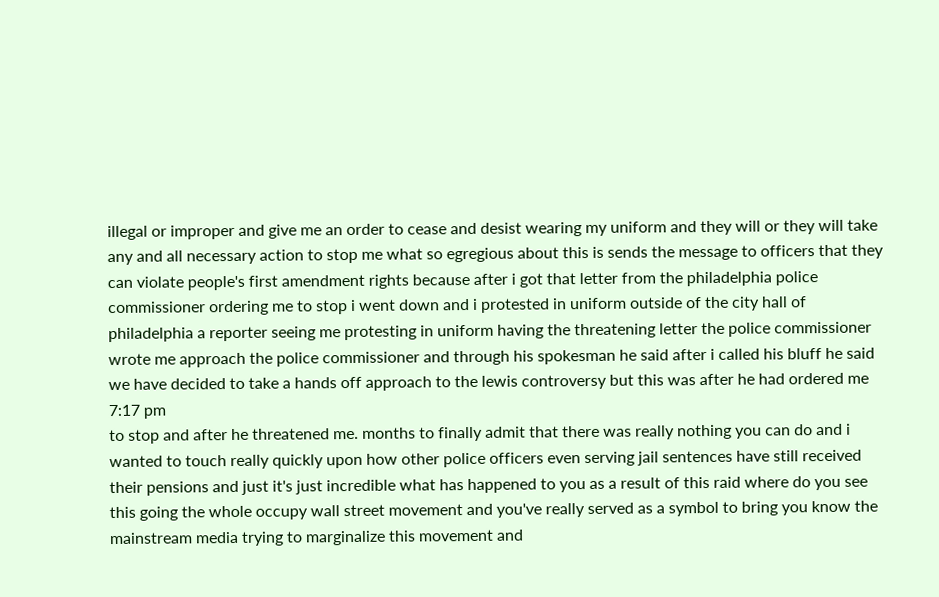illegal or improper and give me an order to cease and desist wearing my uniform and they will or they will take any and all necessary action to stop me what so egregious about this is sends the message to officers that they can violate people's first amendment rights because after i got that letter from the philadelphia police commissioner ordering me to stop i went down and i protested in uniform outside of the city hall of philadelphia a reporter seeing me protesting in uniform having the threatening letter the police commissioner wrote me approach the police commissioner and through his spokesman he said after i called his bluff he said we have decided to take a hands off approach to the lewis controversy but this was after he had ordered me
7:17 pm
to stop and after he threatened me. months to finally admit that there was really nothing you can do and i wanted to touch really quickly upon how other police officers even serving jail sentences have still received their pensions and just it's just incredible what has happened to you as a result of this raid where do you see this going the whole occupy wall street movement and you've really served as a symbol to bring you know the mainstream media trying to marginalize this movement and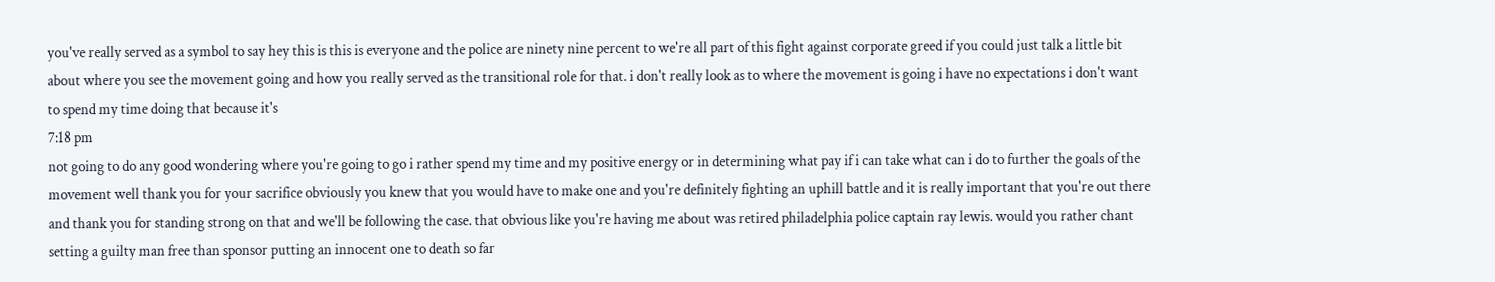you've really served as a symbol to say hey this is this is everyone and the police are ninety nine percent to we're all part of this fight against corporate greed if you could just talk a little bit about where you see the movement going and how you really served as the transitional role for that. i don't really look as to where the movement is going i have no expectations i don't want to spend my time doing that because it's
7:18 pm
not going to do any good wondering where you're going to go i rather spend my time and my positive energy or in determining what pay if i can take what can i do to further the goals of the movement well thank you for your sacrifice obviously you knew that you would have to make one and you're definitely fighting an uphill battle and it is really important that you're out there and thank you for standing strong on that and we'll be following the case. that obvious like you're having me about was retired philadelphia police captain ray lewis. would you rather chant setting a guilty man free than sponsor putting an innocent one to death so far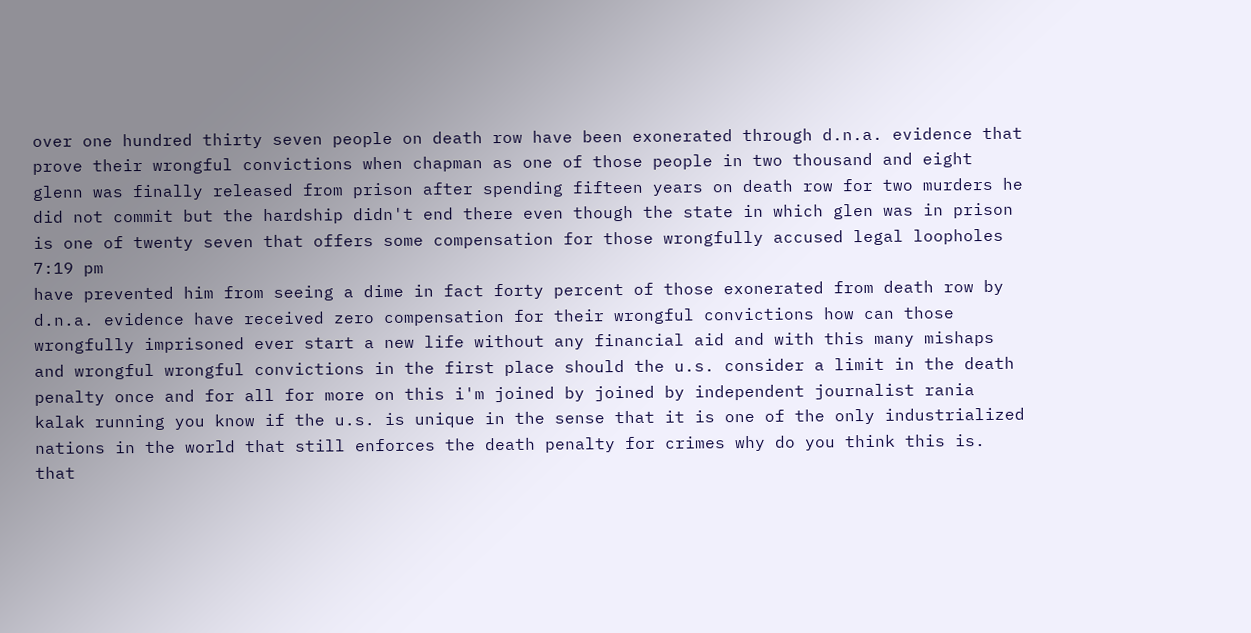over one hundred thirty seven people on death row have been exonerated through d.n.a. evidence that prove their wrongful convictions when chapman as one of those people in two thousand and eight glenn was finally released from prison after spending fifteen years on death row for two murders he did not commit but the hardship didn't end there even though the state in which glen was in prison is one of twenty seven that offers some compensation for those wrongfully accused legal loopholes
7:19 pm
have prevented him from seeing a dime in fact forty percent of those exonerated from death row by d.n.a. evidence have received zero compensation for their wrongful convictions how can those wrongfully imprisoned ever start a new life without any financial aid and with this many mishaps and wrongful wrongful convictions in the first place should the u.s. consider a limit in the death penalty once and for all for more on this i'm joined by joined by independent journalist rania kalak running you know if the u.s. is unique in the sense that it is one of the only industrialized nations in the world that still enforces the death penalty for crimes why do you think this is. that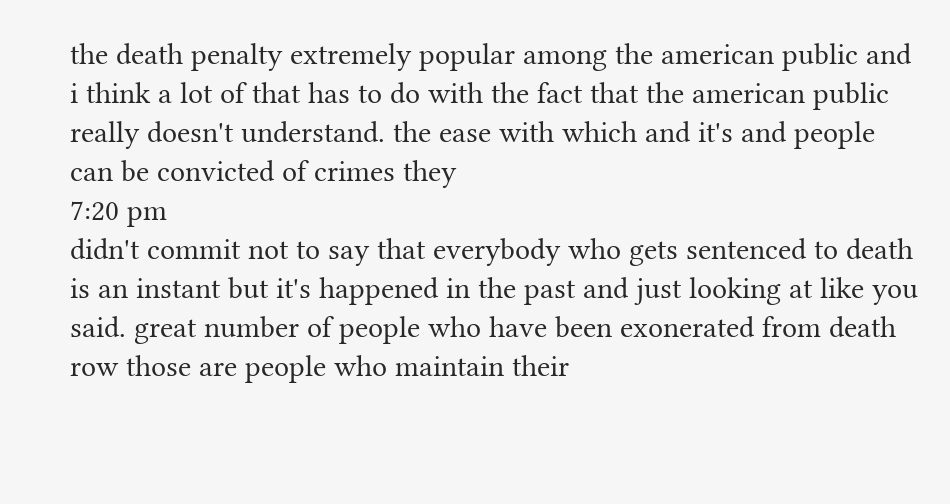the death penalty extremely popular among the american public and i think a lot of that has to do with the fact that the american public really doesn't understand. the ease with which and it's and people can be convicted of crimes they
7:20 pm
didn't commit not to say that everybody who gets sentenced to death is an instant but it's happened in the past and just looking at like you said. great number of people who have been exonerated from death row those are people who maintain their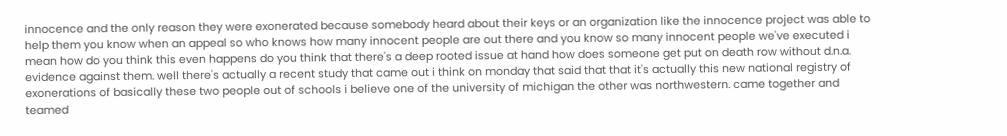innocence and the only reason they were exonerated because somebody heard about their keys or an organization like the innocence project was able to help them you know when an appeal so who knows how many innocent people are out there and you know so many innocent people we've executed i mean how do you think this even happens do you think that there's a deep rooted issue at hand how does someone get put on death row without d.n.a. evidence against them. well there's actually a recent study that came out i think on monday that said that that it's actually this new national registry of exonerations of basically these two people out of schools i believe one of the university of michigan the other was northwestern. came together and teamed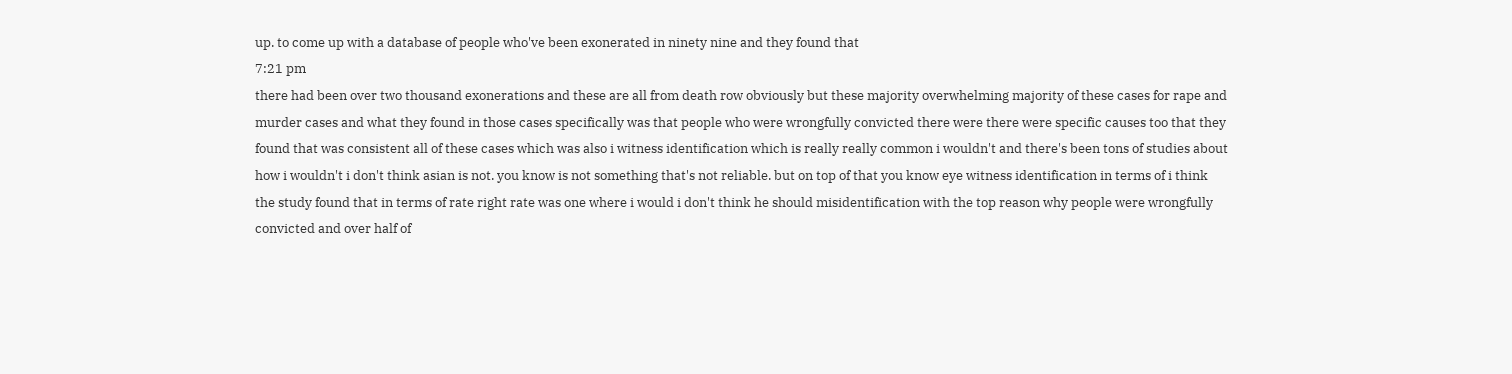up. to come up with a database of people who've been exonerated in ninety nine and they found that
7:21 pm
there had been over two thousand exonerations and these are all from death row obviously but these majority overwhelming majority of these cases for rape and murder cases and what they found in those cases specifically was that people who were wrongfully convicted there were there were specific causes too that they found that was consistent all of these cases which was also i witness identification which is really really common i wouldn't and there's been tons of studies about how i wouldn't i don't think asian is not. you know is not something that's not reliable. but on top of that you know eye witness identification in terms of i think the study found that in terms of rate right rate was one where i would i don't think he should misidentification with the top reason why people were wrongfully convicted and over half of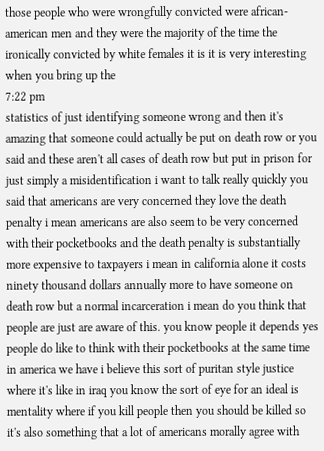those people who were wrongfully convicted were african-american men and they were the majority of the time the ironically convicted by white females it is it is very interesting when you bring up the
7:22 pm
statistics of just identifying someone wrong and then it's amazing that someone could actually be put on death row or you said and these aren't all cases of death row but put in prison for just simply a misidentification i want to talk really quickly you said that americans are very concerned they love the death penalty i mean americans are also seem to be very concerned with their pocketbooks and the death penalty is substantially more expensive to taxpayers i mean in california alone it costs ninety thousand dollars annually more to have someone on death row but a normal incarceration i mean do you think that people are just are aware of this. you know people it depends yes people do like to think with their pocketbooks at the same time in america we have i believe this sort of puritan style justice where it's like in iraq you know the sort of eye for an ideal is mentality where if you kill people then you should be killed so it's also something that a lot of americans morally agree with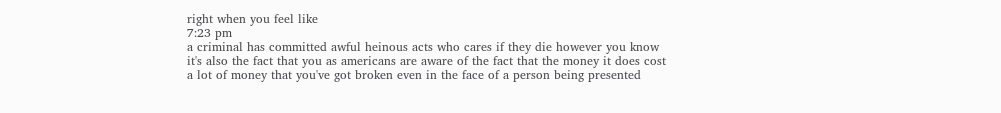right when you feel like
7:23 pm
a criminal has committed awful heinous acts who cares if they die however you know it's also the fact that you as americans are aware of the fact that the money it does cost a lot of money that you've got broken even in the face of a person being presented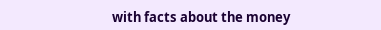with facts about the money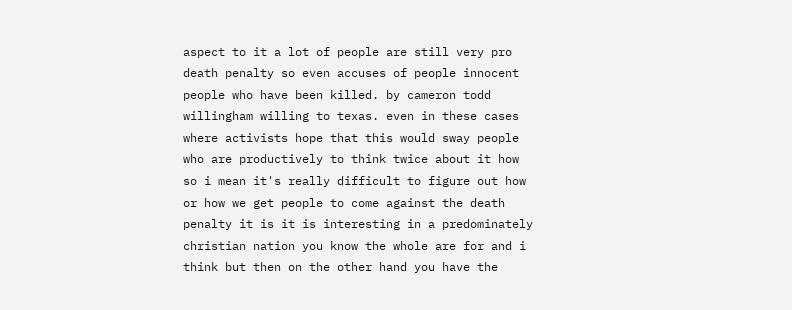aspect to it a lot of people are still very pro death penalty so even accuses of people innocent people who have been killed. by cameron todd willingham willing to texas. even in these cases where activists hope that this would sway people who are productively to think twice about it how so i mean it's really difficult to figure out how or how we get people to come against the death penalty it is it is interesting in a predominately christian nation you know the whole are for and i think but then on the other hand you have the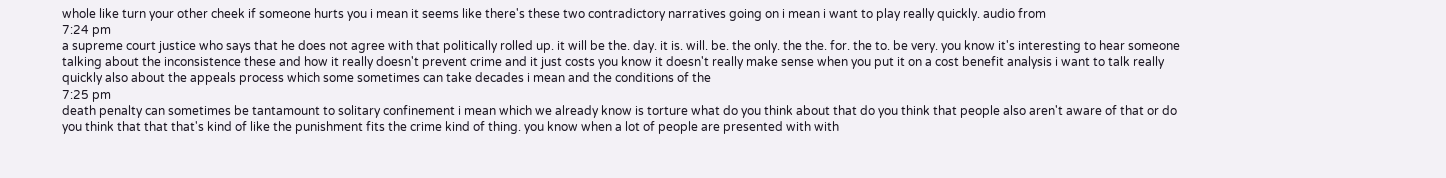whole like turn your other cheek if someone hurts you i mean it seems like there's these two contradictory narratives going on i mean i want to play really quickly. audio from
7:24 pm
a supreme court justice who says that he does not agree with that politically rolled up. it will be the. day. it is. will. be. the only. the the. for. the to. be very. you know it's interesting to hear someone talking about the inconsistence these and how it really doesn't prevent crime and it just costs you know it doesn't really make sense when you put it on a cost benefit analysis i want to talk really quickly also about the appeals process which some sometimes can take decades i mean and the conditions of the
7:25 pm
death penalty can sometimes be tantamount to solitary confinement i mean which we already know is torture what do you think about that do you think that people also aren't aware of that or do you think that that that's kind of like the punishment fits the crime kind of thing. you know when a lot of people are presented with with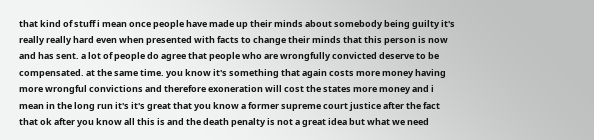that kind of stuff i mean once people have made up their minds about somebody being guilty it's really really hard even when presented with facts to change their minds that this person is now and has sent. a lot of people do agree that people who are wrongfully convicted deserve to be compensated. at the same time. you know it's something that again costs more money having more wrongful convictions and therefore exoneration will cost the states more money and i mean in the long run it's it's great that you know a former supreme court justice after the fact that ok after you know all this is and the death penalty is not a great idea but what we need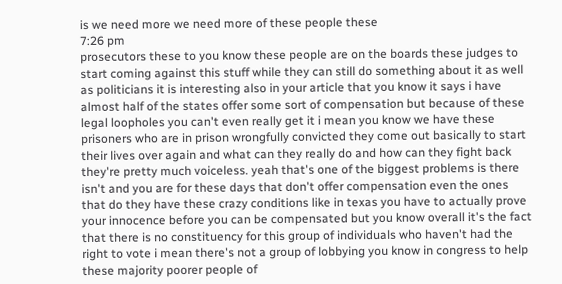is we need more we need more of these people these
7:26 pm
prosecutors these to you know these people are on the boards these judges to start coming against this stuff while they can still do something about it as well as politicians it is interesting also in your article that you know it says i have almost half of the states offer some sort of compensation but because of these legal loopholes you can't even really get it i mean you know we have these prisoners who are in prison wrongfully convicted they come out basically to start their lives over again and what can they really do and how can they fight back they're pretty much voiceless. yeah that's one of the biggest problems is there isn't and you are for these days that don't offer compensation even the ones that do they have these crazy conditions like in texas you have to actually prove your innocence before you can be compensated but you know overall it's the fact that there is no constituency for this group of individuals who haven't had the right to vote i mean there's not a group of lobbying you know in congress to help these majority poorer people of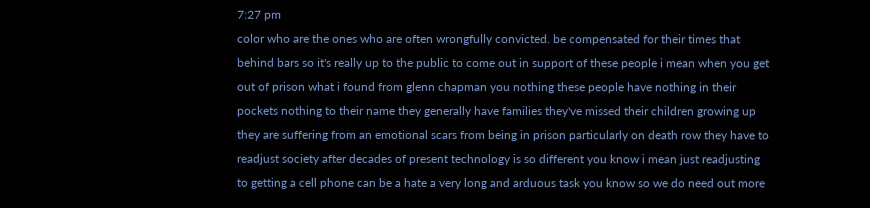7:27 pm
color who are the ones who are often wrongfully convicted. be compensated for their times that behind bars so it's really up to the public to come out in support of these people i mean when you get out of prison what i found from glenn chapman you nothing these people have nothing in their pockets nothing to their name they generally have families they've missed their children growing up they are suffering from an emotional scars from being in prison particularly on death row they have to readjust society after decades of present technology is so different you know i mean just readjusting to getting a cell phone can be a hate a very long and arduous task you know so we do need out more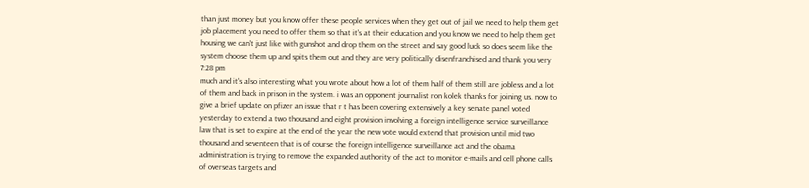than just money but you know offer these people services when they get out of jail we need to help them get job placement you need to offer them so that it's at their education and you know we need to help them get housing we can't just like with gunshot and drop them on the street and say good luck so does seem like the system choose them up and spits them out and they are very politically disenfranchised and thank you very
7:28 pm
much and it's also interesting what you wrote about how a lot of them half of them still are jobless and a lot of them and back in prison in the system. i was an opponent journalist ron kolek thanks for joining us. now to give a brief update on pfizer an issue that r t has been covering extensively a key senate panel voted yesterday to extend a two thousand and eight provision involving a foreign intelligence service surveillance law that is set to expire at the end of the year the new vote would extend that provision until mid two thousand and seventeen that is of course the foreign intelligence surveillance act and the obama administration is trying to remove the expanded authority of the act to monitor e-mails and cell phone calls of overseas targets and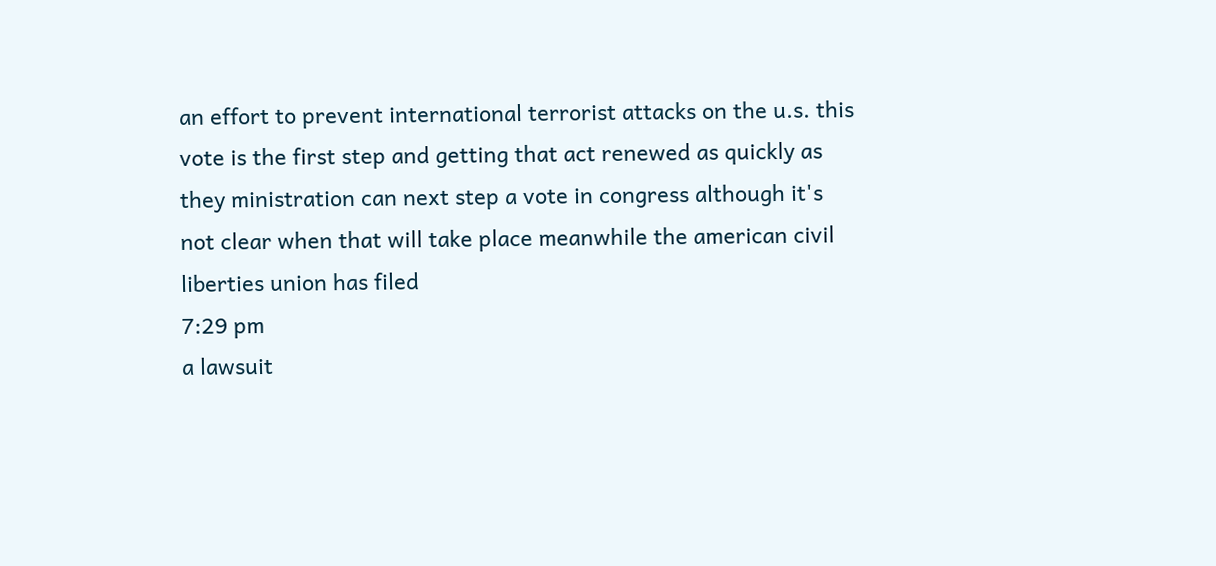an effort to prevent international terrorist attacks on the u.s. this vote is the first step and getting that act renewed as quickly as they ministration can next step a vote in congress although it's not clear when that will take place meanwhile the american civil liberties union has filed
7:29 pm
a lawsuit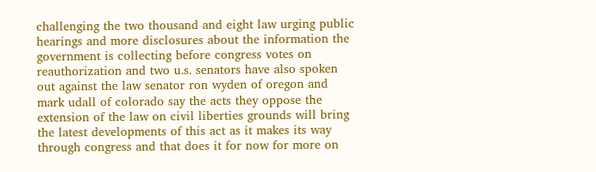challenging the two thousand and eight law urging public hearings and more disclosures about the information the government is collecting before congress votes on reauthorization and two u.s. senators have also spoken out against the law senator ron wyden of oregon and mark udall of colorado say the acts they oppose the extension of the law on civil liberties grounds will bring the latest developments of this act as it makes its way through congress and that does it for now for more on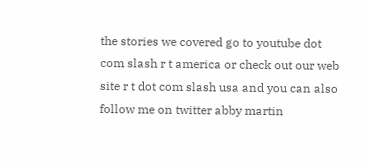the stories we covered go to youtube dot com slash r t america or check out our web site r t dot com slash usa and you can also follow me on twitter abby martin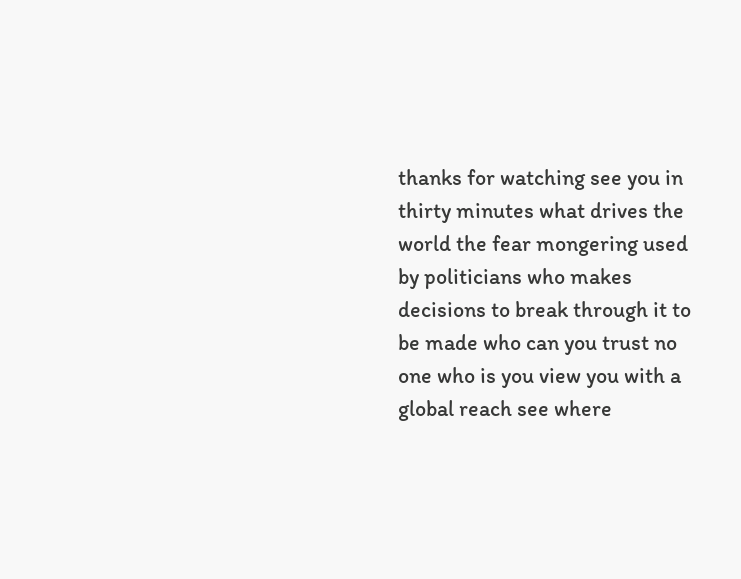thanks for watching see you in thirty minutes what drives the world the fear mongering used by politicians who makes decisions to break through it to be made who can you trust no one who is you view you with a global reach see where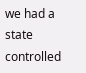we had a state controlled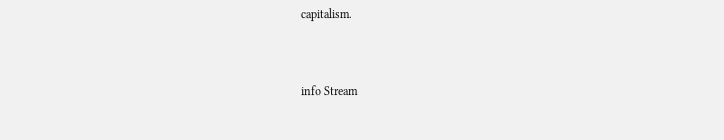capitalism.


info Stream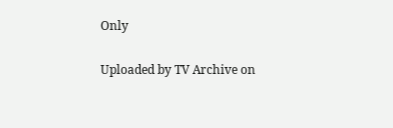Only

Uploaded by TV Archive on